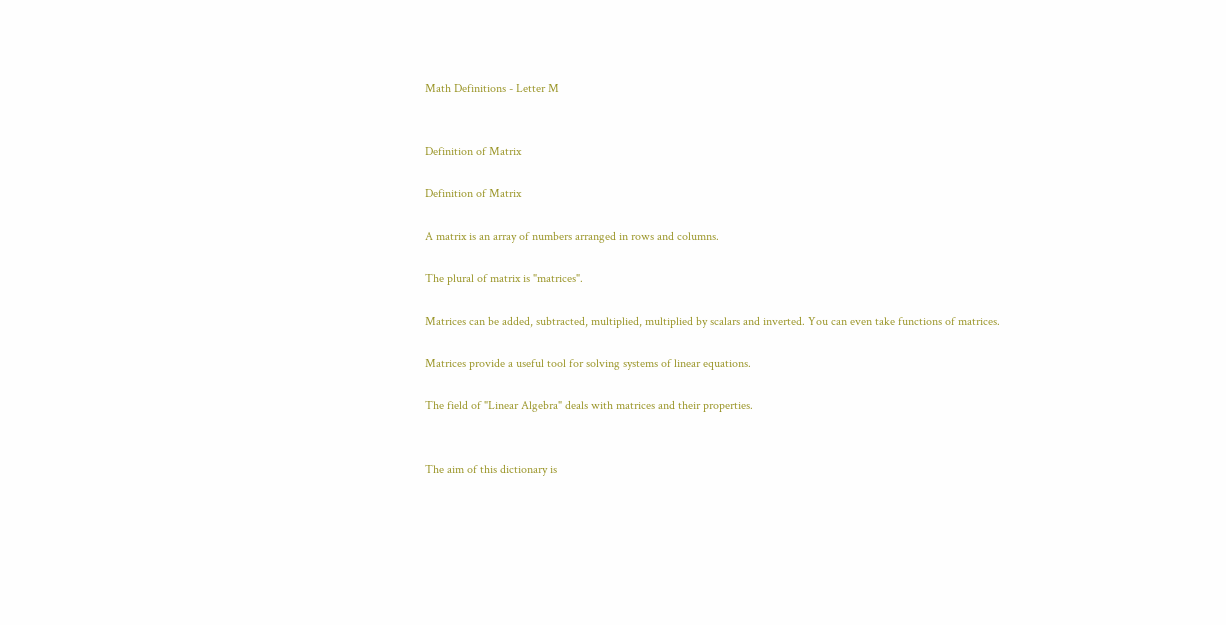Math Definitions - Letter M


Definition of Matrix

Definition of Matrix

A matrix is an array of numbers arranged in rows and columns.

The plural of matrix is "matrices".

Matrices can be added, subtracted, multiplied, multiplied by scalars and inverted. You can even take functions of matrices.

Matrices provide a useful tool for solving systems of linear equations.

The field of "Linear Algebra" deals with matrices and their properties.


The aim of this dictionary is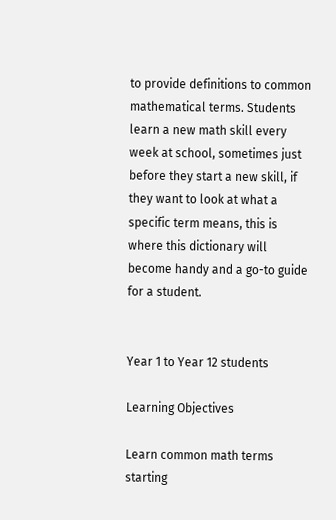to provide definitions to common mathematical terms. Students learn a new math skill every week at school, sometimes just before they start a new skill, if they want to look at what a specific term means, this is where this dictionary will become handy and a go-to guide for a student.


Year 1 to Year 12 students

Learning Objectives

Learn common math terms starting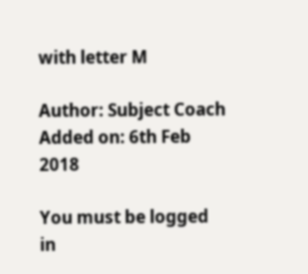with letter M

Author: Subject Coach
Added on: 6th Feb 2018

You must be logged in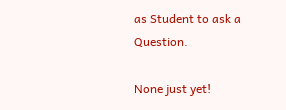as Student to ask a Question.

None just yet!